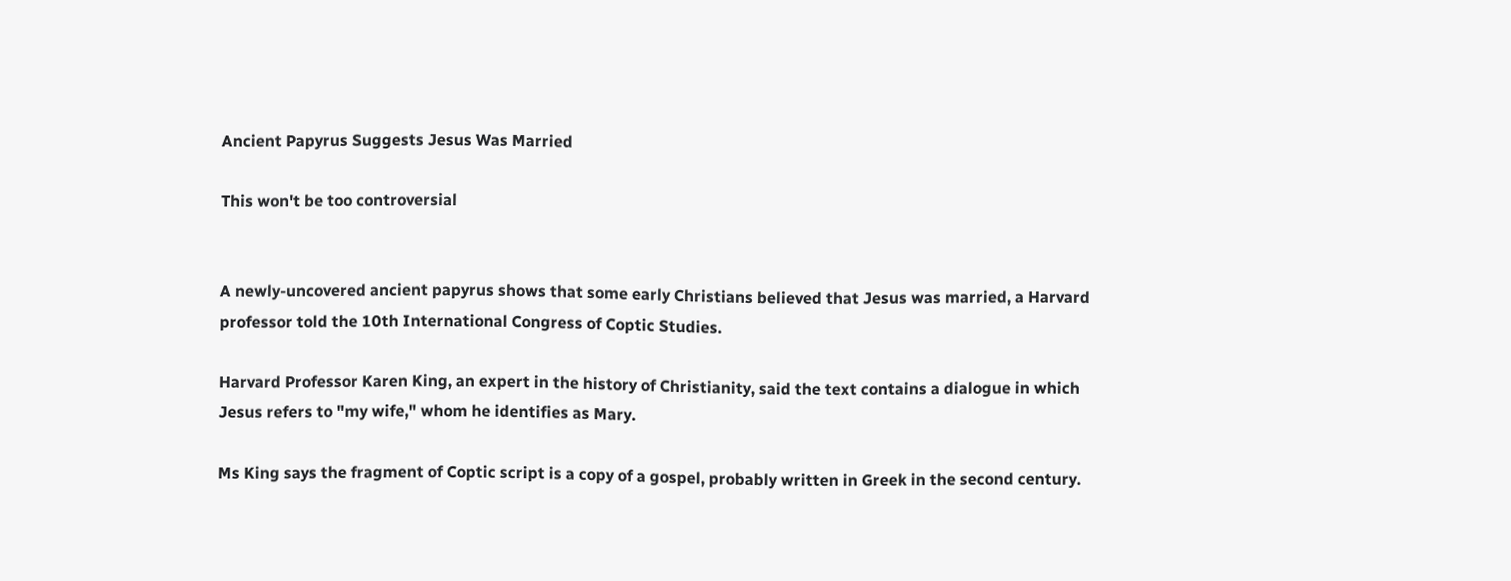Ancient Papyrus Suggests Jesus Was Married

This won't be too controversial


A newly-uncovered ancient papyrus shows that some early Christians believed that Jesus was married, a Harvard professor told the 10th International Congress of Coptic Studies.

Harvard Professor Karen King, an expert in the history of Christianity, said the text contains a dialogue in which Jesus refers to "my wife," whom he identifies as Mary.

Ms King says the fragment of Coptic script is a copy of a gospel, probably written in Greek in the second century.